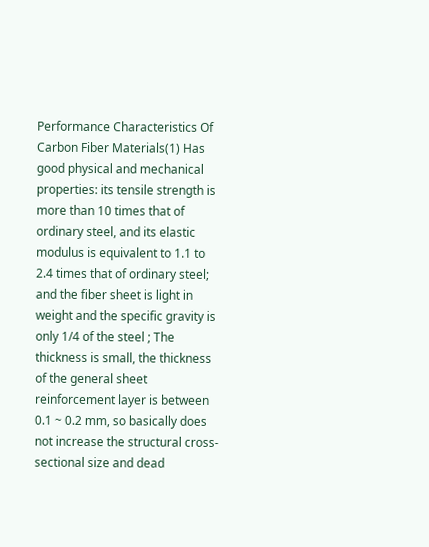Performance Characteristics Of Carbon Fiber Materials(1) Has good physical and mechanical properties: its tensile strength is more than 10 times that of ordinary steel, and its elastic modulus is equivalent to 1.1 to 2.4 times that of ordinary steel; and the fiber sheet is light in weight and the specific gravity is only 1/4 of the steel ; The thickness is small, the thickness of the general sheet reinforcement layer is between 0.1 ~ 0.2 mm, so basically does not increase the structural cross-sectional size and dead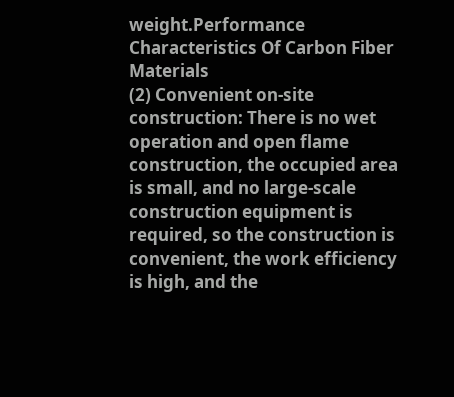weight.Performance Characteristics Of Carbon Fiber Materials
(2) Convenient on-site construction: There is no wet operation and open flame construction, the occupied area is small, and no large-scale construction equipment is required, so the construction is convenient, the work efficiency is high, and the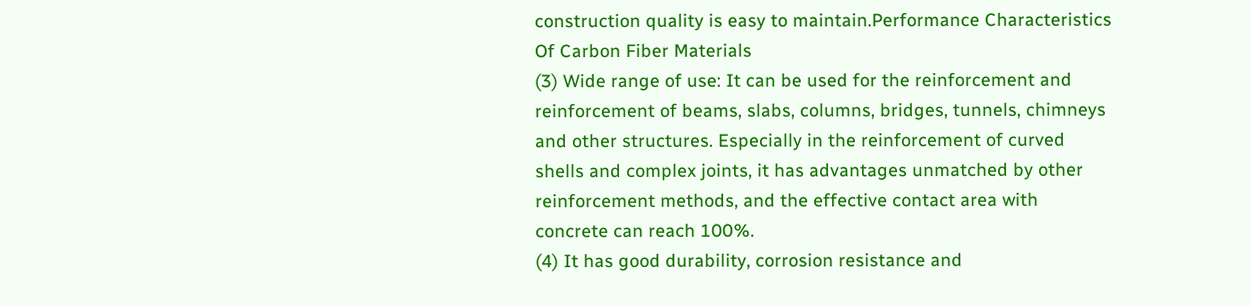construction quality is easy to maintain.Performance Characteristics Of Carbon Fiber Materials
(3) Wide range of use: It can be used for the reinforcement and reinforcement of beams, slabs, columns, bridges, tunnels, chimneys and other structures. Especially in the reinforcement of curved shells and complex joints, it has advantages unmatched by other reinforcement methods, and the effective contact area with concrete can reach 100%.
(4) It has good durability, corrosion resistance and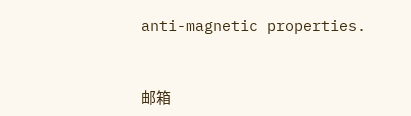anti-magnetic properties.


邮箱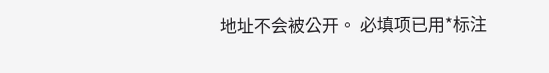地址不会被公开。 必填项已用*标注